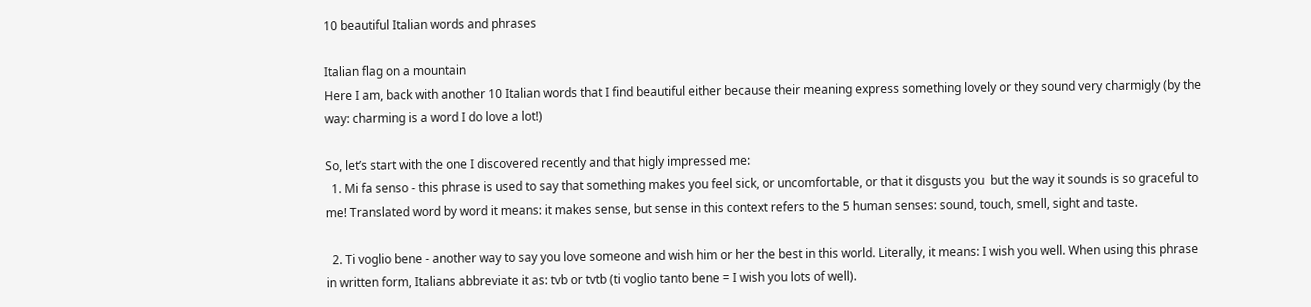10 beautiful Italian words and phrases

Italian flag on a mountain
Here I am, back with another 10 Italian words that I find beautiful either because their meaning express something lovely or they sound very charmigly (by the way: charming is a word I do love a lot!)

So, let’s start with the one I discovered recently and that higly impressed me:
  1. Mi fa senso - this phrase is used to say that something makes you feel sick, or uncomfortable, or that it disgusts you  but the way it sounds is so graceful to me! Translated word by word it means: it makes sense, but sense in this context refers to the 5 human senses: sound, touch, smell, sight and taste.

  2. Ti voglio bene - another way to say you love someone and wish him or her the best in this world. Literally, it means: I wish you well. When using this phrase in written form, Italians abbreviate it as: tvb or tvtb (ti voglio tanto bene = I wish you lots of well).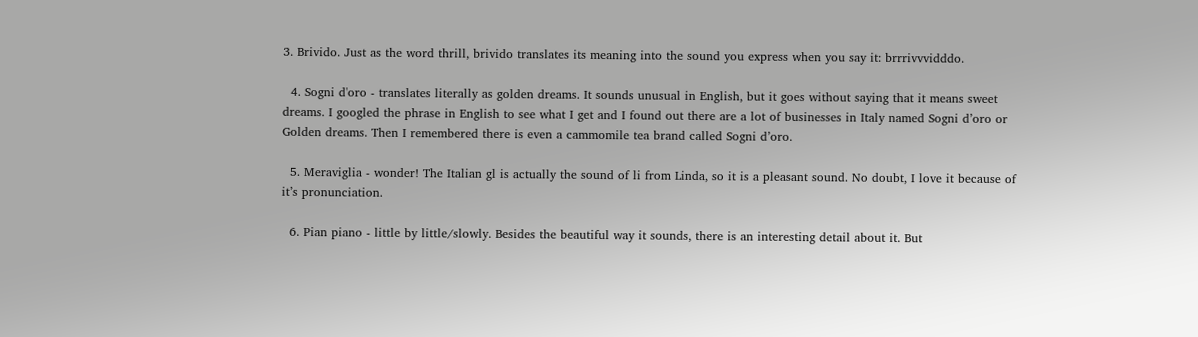3. Brivido. Just as the word thrill, brivido translates its meaning into the sound you express when you say it: brrrivvvidddo.

  4. Sogni d'oro - translates literally as golden dreams. It sounds unusual in English, but it goes without saying that it means sweet dreams. I googled the phrase in English to see what I get and I found out there are a lot of businesses in Italy named Sogni d’oro or Golden dreams. Then I remembered there is even a cammomile tea brand called Sogni d’oro.

  5. Meraviglia - wonder! The Italian gl is actually the sound of li from Linda, so it is a pleasant sound. No doubt, I love it because of it’s pronunciation.

  6. Pian piano - little by little/slowly. Besides the beautiful way it sounds, there is an interesting detail about it. But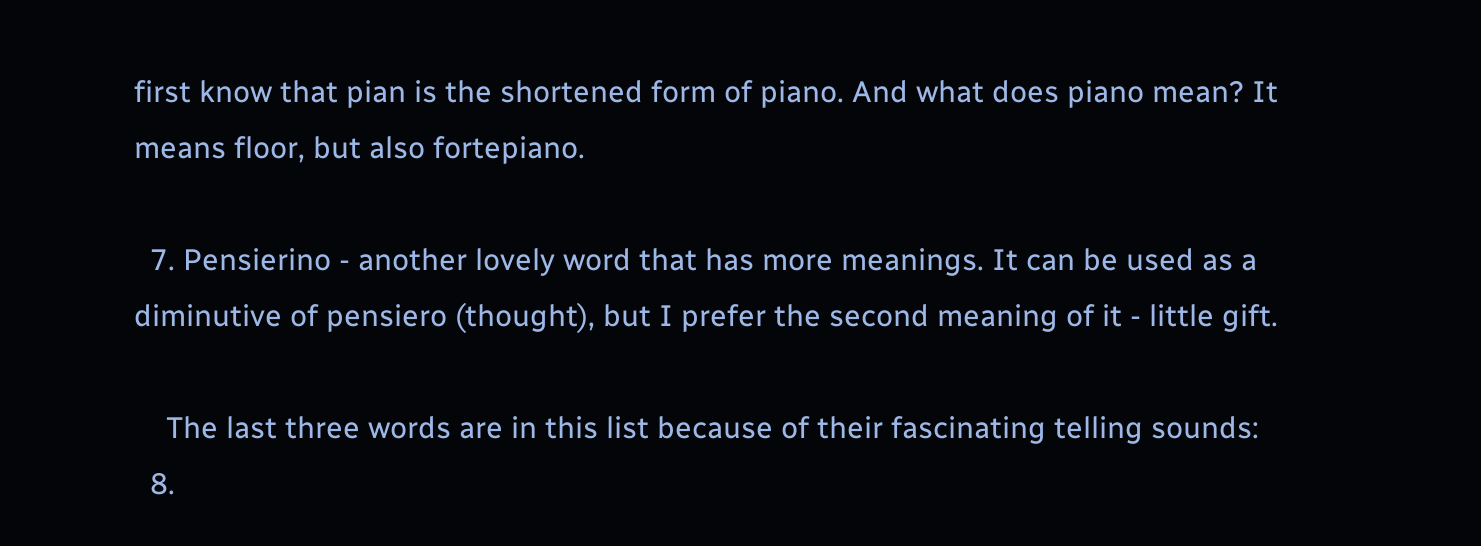first know that pian is the shortened form of piano. And what does piano mean? It means floor, but also fortepiano.

  7. Pensierino - another lovely word that has more meanings. It can be used as a diminutive of pensiero (thought), but I prefer the second meaning of it - little gift.

    The last three words are in this list because of their fascinating telling sounds:
  8.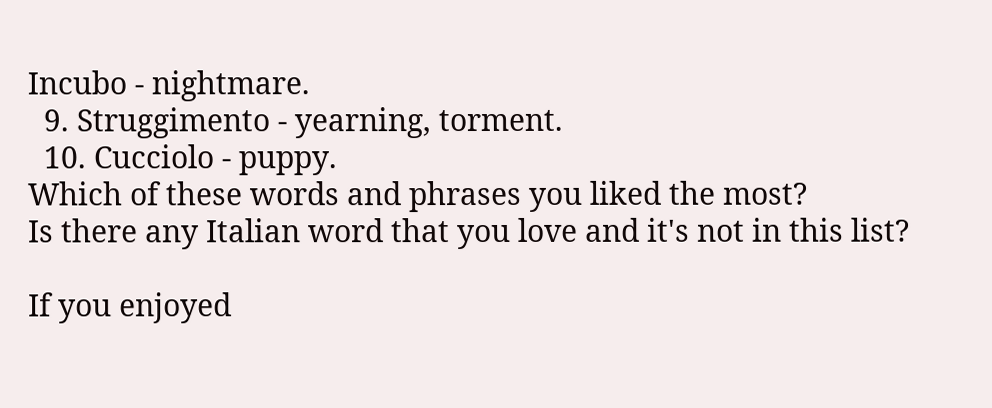Incubo - nightmare.
  9. Struggimento - yearning, torment.
  10. Cucciolo - puppy.
Which of these words and phrases you liked the most?
Is there any Italian word that you love and it's not in this list?

If you enjoyed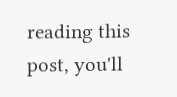reading this post, you'll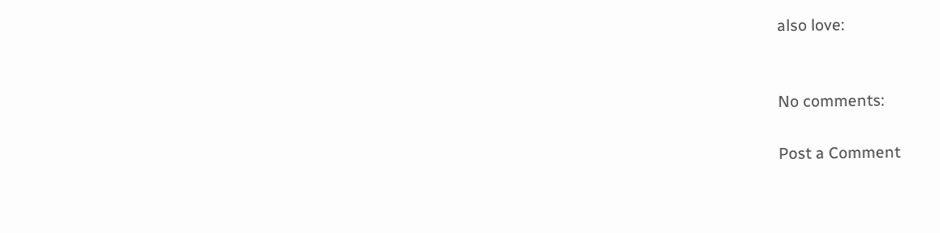also love:


No comments:

Post a Comment